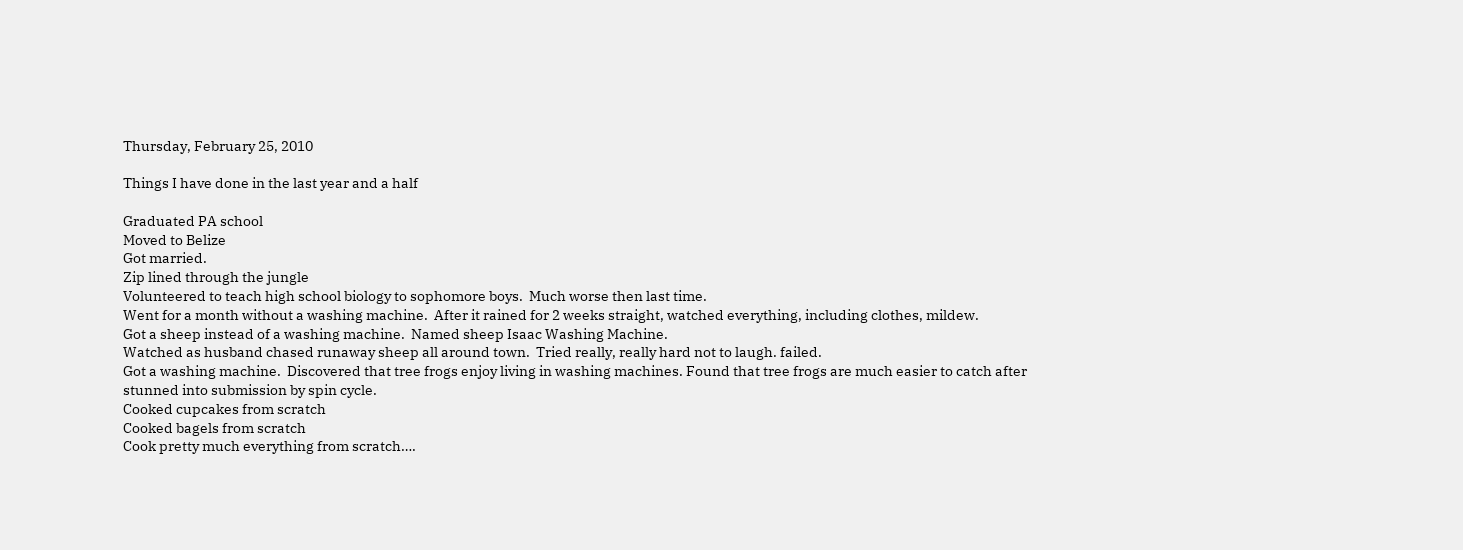Thursday, February 25, 2010

Things I have done in the last year and a half

Graduated PA school
Moved to Belize
Got married.
Zip lined through the jungle
Volunteered to teach high school biology to sophomore boys.  Much worse then last time.
Went for a month without a washing machine.  After it rained for 2 weeks straight, watched everything, including clothes, mildew.
Got a sheep instead of a washing machine.  Named sheep Isaac Washing Machine.
Watched as husband chased runaway sheep all around town.  Tried really, really hard not to laugh. failed.
Got a washing machine.  Discovered that tree frogs enjoy living in washing machines. Found that tree frogs are much easier to catch after stunned into submission by spin cycle.
Cooked cupcakes from scratch
Cooked bagels from scratch
Cook pretty much everything from scratch….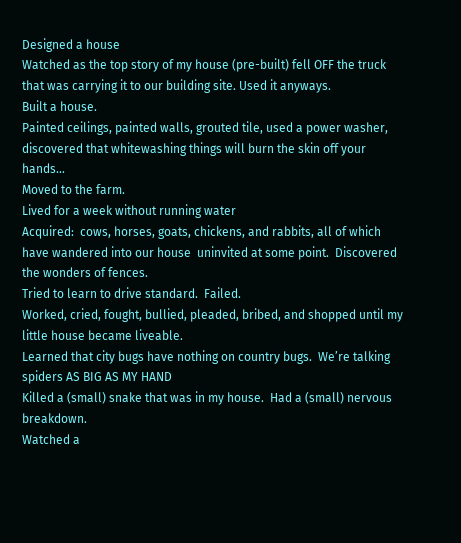Designed a house
Watched as the top story of my house (pre-built) fell OFF the truck that was carrying it to our building site. Used it anyways.
Built a house.
Painted ceilings, painted walls, grouted tile, used a power washer, discovered that whitewashing things will burn the skin off your hands…
Moved to the farm.
Lived for a week without running water
Acquired:  cows, horses, goats, chickens, and rabbits, all of which have wandered into our house  uninvited at some point.  Discovered the wonders of fences.
Tried to learn to drive standard.  Failed.
Worked, cried, fought, bullied, pleaded, bribed, and shopped until my little house became liveable.
Learned that city bugs have nothing on country bugs.  We’re talking spiders AS BIG AS MY HAND
Killed a (small) snake that was in my house.  Had a (small) nervous breakdown.
Watched a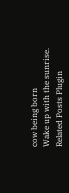cow being born
Wake up with the sunrise.
Related Posts Plugin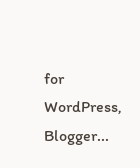for WordPress, Blogger...